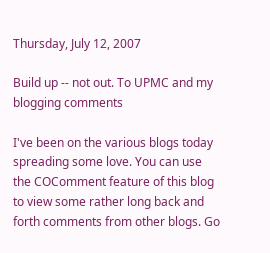Thursday, July 12, 2007

Build up -- not out. To UPMC and my blogging comments

I've been on the various blogs today spreading some love. You can use the COComment feature of this blog to view some rather long back and forth comments from other blogs. Go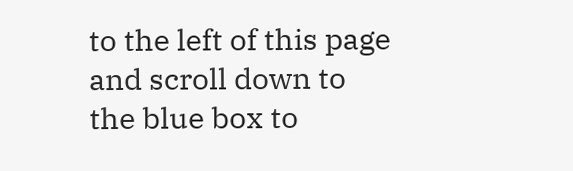to the left of this page and scroll down to the blue box to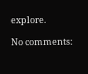explore.

No comments: